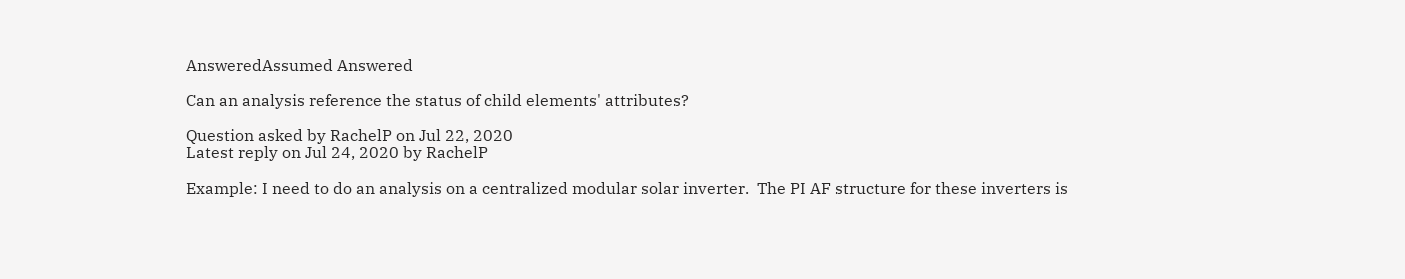AnsweredAssumed Answered

Can an analysis reference the status of child elements' attributes?

Question asked by RachelP on Jul 22, 2020
Latest reply on Jul 24, 2020 by RachelP

Example: I need to do an analysis on a centralized modular solar inverter.  The PI AF structure for these inverters is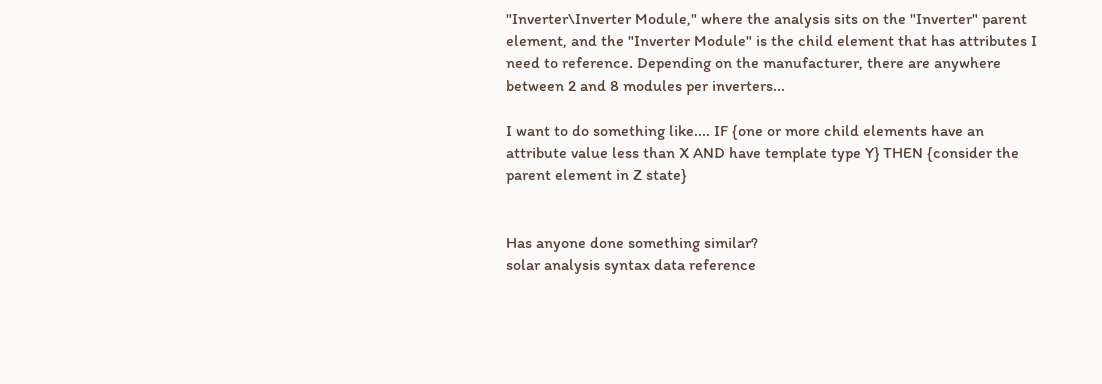"Inverter\Inverter Module," where the analysis sits on the "Inverter" parent element, and the "Inverter Module" is the child element that has attributes I need to reference. Depending on the manufacturer, there are anywhere between 2 and 8 modules per inverters...

I want to do something like.... IF {one or more child elements have an attribute value less than X AND have template type Y} THEN {consider the parent element in Z state}


Has anyone done something similar?
solar analysis syntax data reference